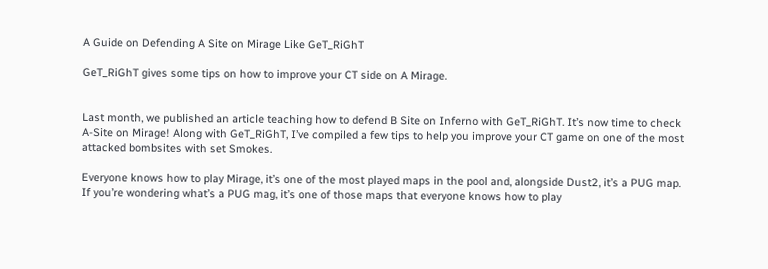A Guide on Defending A Site on Mirage Like GeT_RiGhT

GeT_RiGhT gives some tips on how to improve your CT side on A Mirage.


Last month, we published an article teaching how to defend B Site on Inferno with GeT_RiGhT. It’s now time to check A-Site on Mirage! Along with GeT_RiGhT, I’ve compiled a few tips to help you improve your CT game on one of the most attacked bombsites with set Smokes.

Everyone knows how to play Mirage, it’s one of the most played maps in the pool and, alongside Dust2, it’s a PUG map. If you’re wondering what’s a PUG mag, it’s one of those maps that everyone knows how to play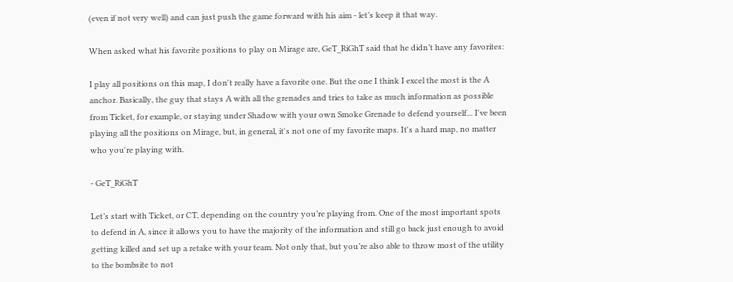(even if not very well) and can just push the game forward with his aim - let’s keep it that way.

When asked what his favorite positions to play on Mirage are, GeT_RiGhT said that he didn’t have any favorites:

I play all positions on this map, I don't really have a favorite one. But the one I think I excel the most is the A anchor. Basically, the guy that stays A with all the grenades and tries to take as much information as possible from Ticket, for example, or staying under Shadow with your own Smoke Grenade to defend yourself... I've been playing all the positions on Mirage, but, in general, it's not one of my favorite maps. It's a hard map, no matter who you're playing with.

- GeT_RiGhT

Let’s start with Ticket, or CT, depending on the country you’re playing from. One of the most important spots to defend in A, since it allows you to have the majority of the information and still go back just enough to avoid getting killed and set up a retake with your team. Not only that, but you’re also able to throw most of the utility to the bombsite to not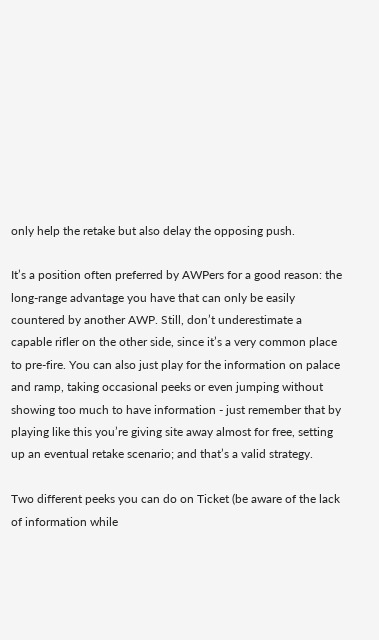only help the retake but also delay the opposing push.

It’s a position often preferred by AWPers for a good reason: the long-range advantage you have that can only be easily countered by another AWP. Still, don’t underestimate a capable rifler on the other side, since it’s a very common place to pre-fire. You can also just play for the information on palace and ramp, taking occasional peeks or even jumping without showing too much to have information - just remember that by playing like this you’re giving site away almost for free, setting up an eventual retake scenario; and that’s a valid strategy.

Two different peeks you can do on Ticket (be aware of the lack of information while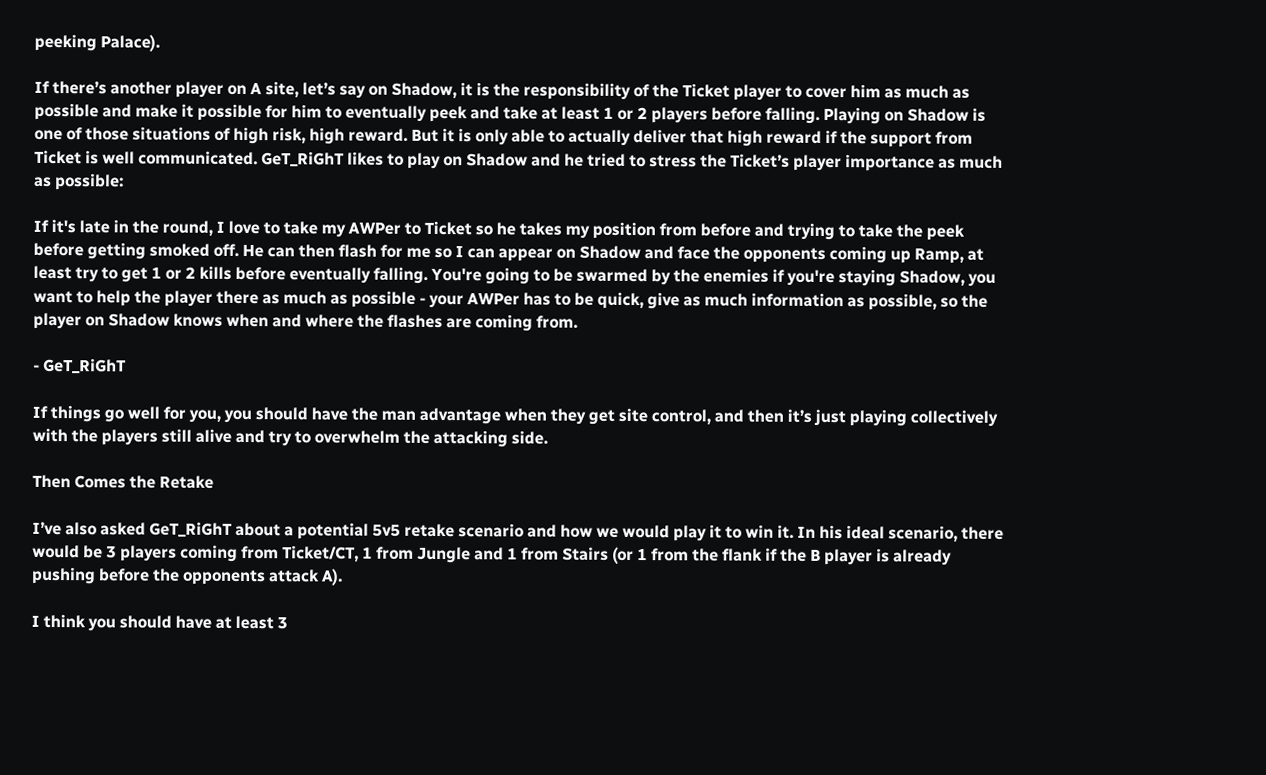peeking Palace).

If there’s another player on A site, let’s say on Shadow, it is the responsibility of the Ticket player to cover him as much as possible and make it possible for him to eventually peek and take at least 1 or 2 players before falling. Playing on Shadow is one of those situations of high risk, high reward. But it is only able to actually deliver that high reward if the support from Ticket is well communicated. GeT_RiGhT likes to play on Shadow and he tried to stress the Ticket’s player importance as much as possible:

If it's late in the round, I love to take my AWPer to Ticket so he takes my position from before and trying to take the peek before getting smoked off. He can then flash for me so I can appear on Shadow and face the opponents coming up Ramp, at least try to get 1 or 2 kills before eventually falling. You're going to be swarmed by the enemies if you're staying Shadow, you want to help the player there as much as possible - your AWPer has to be quick, give as much information as possible, so the player on Shadow knows when and where the flashes are coming from.

- GeT_RiGhT

If things go well for you, you should have the man advantage when they get site control, and then it’s just playing collectively with the players still alive and try to overwhelm the attacking side.

Then Comes the Retake

I’ve also asked GeT_RiGhT about a potential 5v5 retake scenario and how we would play it to win it. In his ideal scenario, there would be 3 players coming from Ticket/CT, 1 from Jungle and 1 from Stairs (or 1 from the flank if the B player is already pushing before the opponents attack A).

I think you should have at least 3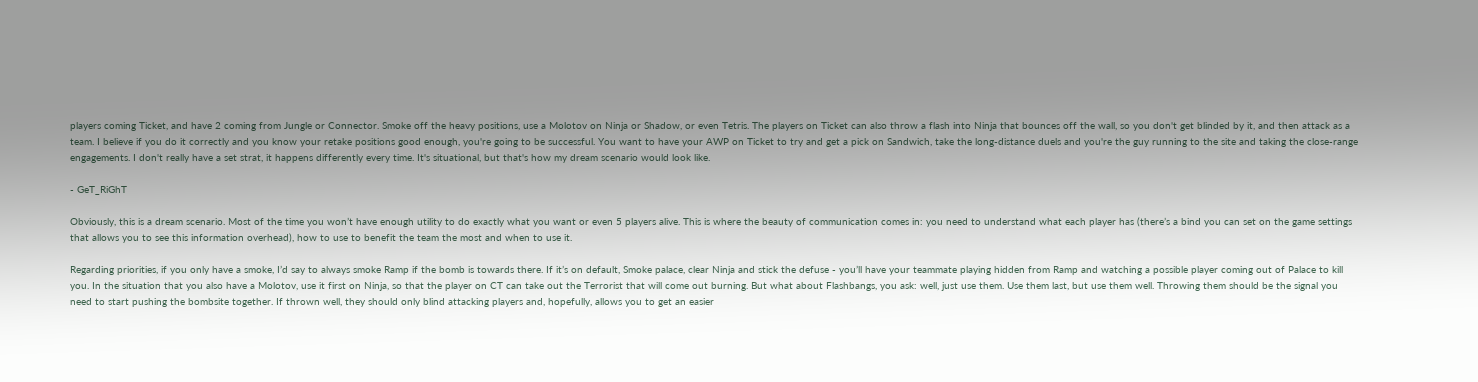players coming Ticket, and have 2 coming from Jungle or Connector. Smoke off the heavy positions, use a Molotov on Ninja or Shadow, or even Tetris. The players on Ticket can also throw a flash into Ninja that bounces off the wall, so you don't get blinded by it, and then attack as a team. I believe if you do it correctly and you know your retake positions good enough, you're going to be successful. You want to have your AWP on Ticket to try and get a pick on Sandwich, take the long-distance duels and you're the guy running to the site and taking the close-range engagements. I don't really have a set strat, it happens differently every time. It's situational, but that's how my dream scenario would look like.

- GeT_RiGhT

Obviously, this is a dream scenario. Most of the time you won’t have enough utility to do exactly what you want or even 5 players alive. This is where the beauty of communication comes in: you need to understand what each player has (there’s a bind you can set on the game settings that allows you to see this information overhead), how to use to benefit the team the most and when to use it.

Regarding priorities, if you only have a smoke, I’d say to always smoke Ramp if the bomb is towards there. If it’s on default, Smoke palace, clear Ninja and stick the defuse - you’ll have your teammate playing hidden from Ramp and watching a possible player coming out of Palace to kill you. In the situation that you also have a Molotov, use it first on Ninja, so that the player on CT can take out the Terrorist that will come out burning. But what about Flashbangs, you ask: well, just use them. Use them last, but use them well. Throwing them should be the signal you need to start pushing the bombsite together. If thrown well, they should only blind attacking players and, hopefully, allows you to get an easier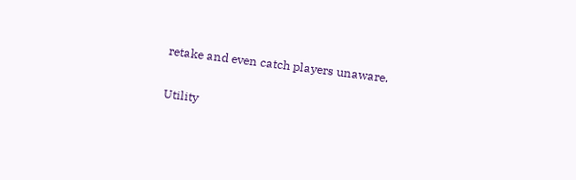retake and even catch players unaware.

Utility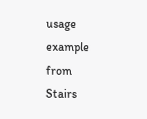usage example from Stairs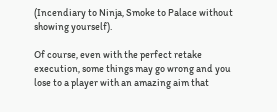(Incendiary to Ninja, Smoke to Palace without showing yourself).

Of course, even with the perfect retake execution, some things may go wrong and you lose to a player with an amazing aim that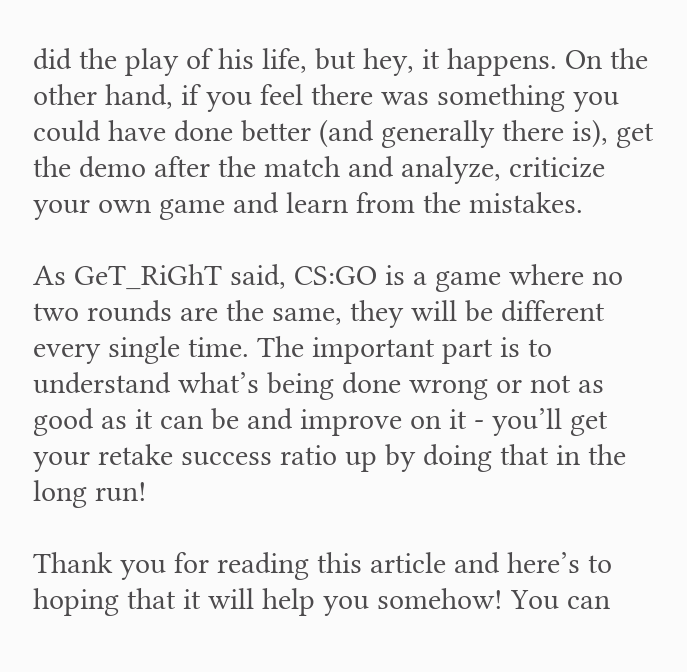did the play of his life, but hey, it happens. On the other hand, if you feel there was something you could have done better (and generally there is), get the demo after the match and analyze, criticize your own game and learn from the mistakes.

As GeT_RiGhT said, CS:GO is a game where no two rounds are the same, they will be different every single time. The important part is to understand what’s being done wrong or not as good as it can be and improve on it - you’ll get your retake success ratio up by doing that in the long run!

Thank you for reading this article and here’s to hoping that it will help you somehow! You can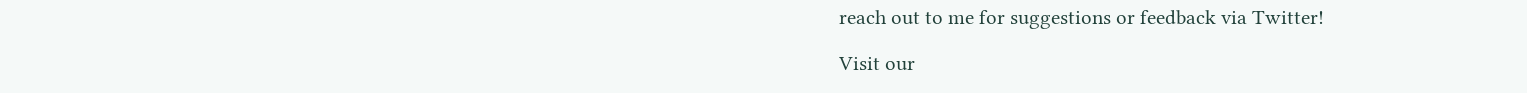reach out to me for suggestions or feedback via Twitter!

Visit our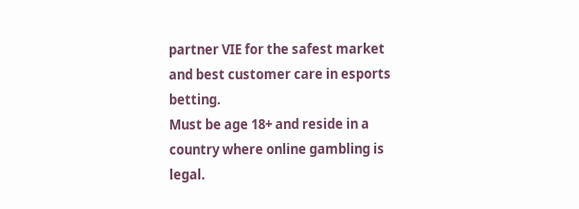partner VIE for the safest market and best customer care in esports betting.
Must be age 18+ and reside in a country where online gambling is legal.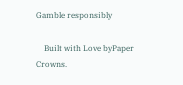Gamble responsibly

    Built with Love byPaper Crowns.